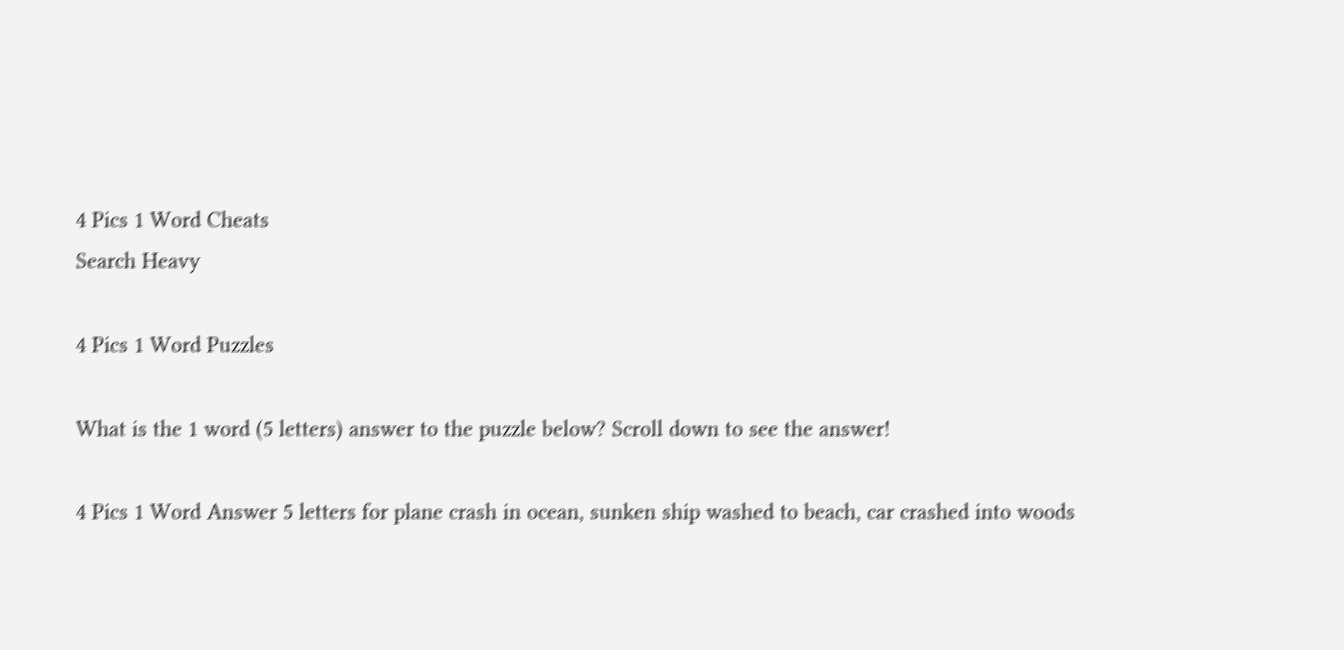4 Pics 1 Word Cheats
Search Heavy

4 Pics 1 Word Puzzles

What is the 1 word (5 letters) answer to the puzzle below? Scroll down to see the answer!

4 Pics 1 Word Answer 5 letters for plane crash in ocean, sunken ship washed to beach, car crashed into woods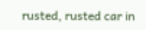rusted, rusted car in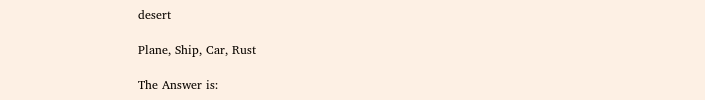desert

Plane, Ship, Car, Rust

The Answer is: